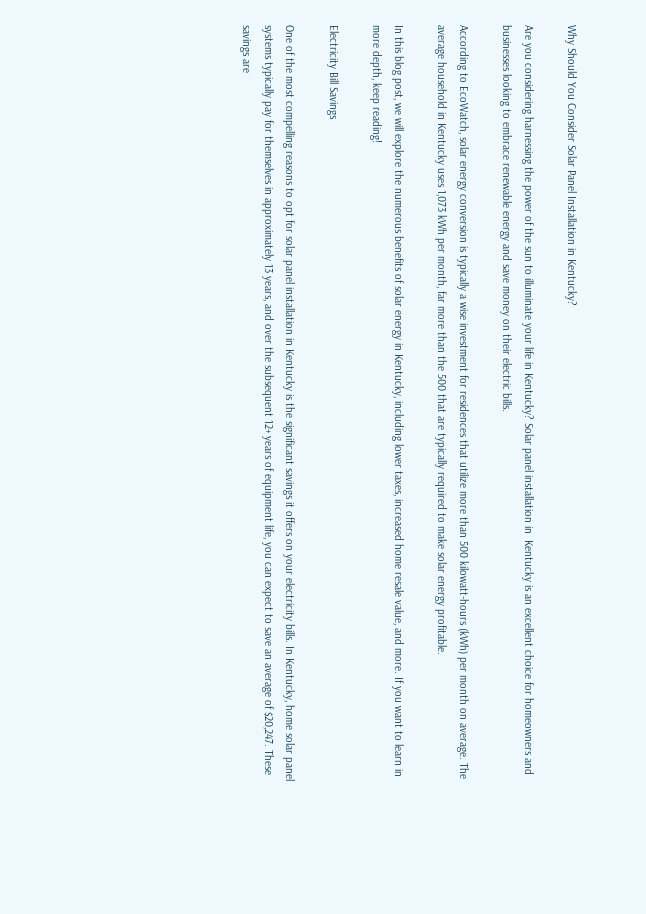Why Should You Consider Solar Panel Installation in Kentucky?

Are you considering harnessing the power of the sun to illuminate your life in Kentucky? Solar panel installation in  Kentucky is an excellent choice for homeowners and businesses looking to embrace renewable energy and save money on their electric bills.

According to EcoWatch, solar energy conversion is typically a wise investment for residences that utilize more than 500 kilowatt-hours (kWh) per month on average. The average household in Kentucky uses 1,073 kWh per month, far more than the 500 that are typically required to make solar energy profitable.

In this blog post, we will explore the numerous benefits of solar energy in Kentucky, including lower taxes, increased home resale value, and more. If you want to learn in more depth, keep reading!

Electricity Bill Savings

One of the most compelling reasons to opt for solar panel installation in Kentucky is the significant savings it offers on your electricity bills. In Kentucky, home solar panel systems typically pay for themselves in approximately 13 years, and over the subsequent 12+ years of equipment life, you can expect to save an average of $20,247. These savings are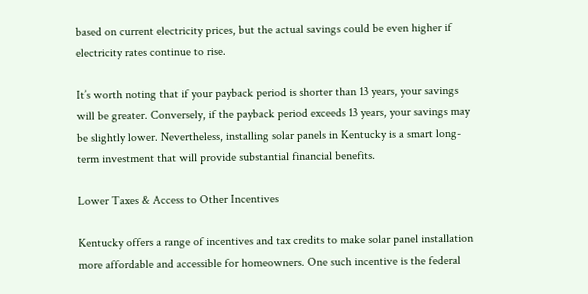based on current electricity prices, but the actual savings could be even higher if electricity rates continue to rise.

It’s worth noting that if your payback period is shorter than 13 years, your savings will be greater. Conversely, if the payback period exceeds 13 years, your savings may be slightly lower. Nevertheless, installing solar panels in Kentucky is a smart long-term investment that will provide substantial financial benefits.

Lower Taxes & Access to Other Incentives

Kentucky offers a range of incentives and tax credits to make solar panel installation more affordable and accessible for homeowners. One such incentive is the federal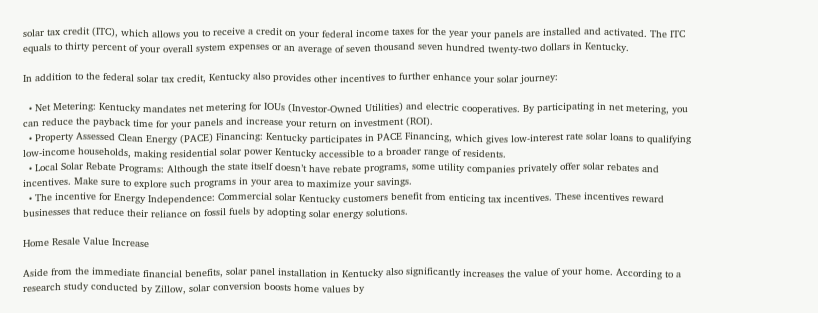solar tax credit (ITC), which allows you to receive a credit on your federal income taxes for the year your panels are installed and activated. The ITC equals to thirty percent of your overall system expenses or an average of seven thousand seven hundred twenty-two dollars in Kentucky.

In addition to the federal solar tax credit, Kentucky also provides other incentives to further enhance your solar journey:

  • Net Metering: Kentucky mandates net metering for IOUs (Investor-Owned Utilities) and electric cooperatives. By participating in net metering, you can reduce the payback time for your panels and increase your return on investment (ROI).
  • Property Assessed Clean Energy (PACE) Financing: Kentucky participates in PACE Financing, which gives low-interest rate solar loans to qualifying low-income households, making residential solar power Kentucky accessible to a broader range of residents.
  • Local Solar Rebate Programs: Although the state itself doesn’t have rebate programs, some utility companies privately offer solar rebates and incentives. Make sure to explore such programs in your area to maximize your savings.
  • The incentive for Energy Independence: Commercial solar Kentucky customers benefit from enticing tax incentives. These incentives reward businesses that reduce their reliance on fossil fuels by adopting solar energy solutions.

Home Resale Value Increase

Aside from the immediate financial benefits, solar panel installation in Kentucky also significantly increases the value of your home. According to a research study conducted by Zillow, solar conversion boosts home values by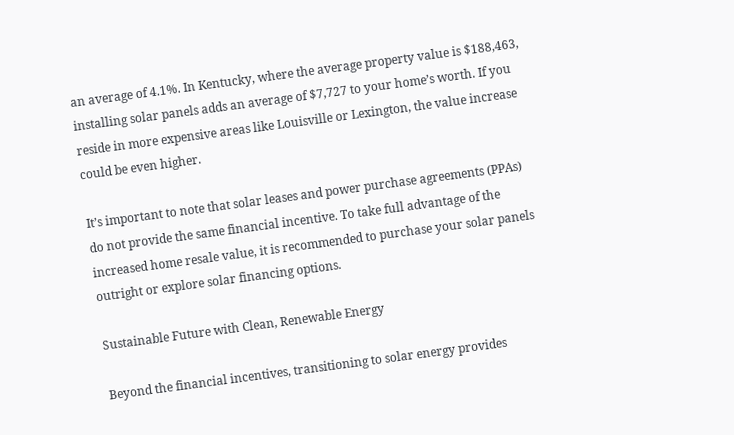an average of 4.1%. In Kentucky, where the average property value is $188,463, installing solar panels adds an average of $7,727 to your home’s worth. If you reside in more expensive areas like Louisville or Lexington, the value increase could be even higher.

It’s important to note that solar leases and power purchase agreements (PPAs) do not provide the same financial incentive. To take full advantage of the increased home resale value, it is recommended to purchase your solar panels outright or explore solar financing options.

Sustainable Future with Clean, Renewable Energy

Beyond the financial incentives, transitioning to solar energy provides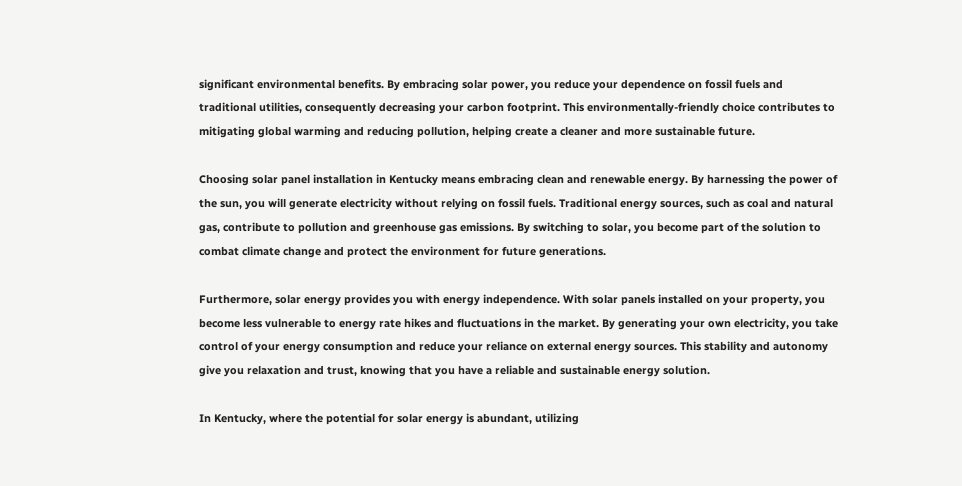significant environmental benefits. By embracing solar power, you reduce your dependence on fossil fuels and traditional utilities, consequently decreasing your carbon footprint. This environmentally-friendly choice contributes to mitigating global warming and reducing pollution, helping create a cleaner and more sustainable future.

Choosing solar panel installation in Kentucky means embracing clean and renewable energy. By harnessing the power of the sun, you will generate electricity without relying on fossil fuels. Traditional energy sources, such as coal and natural gas, contribute to pollution and greenhouse gas emissions. By switching to solar, you become part of the solution to combat climate change and protect the environment for future generations.

Furthermore, solar energy provides you with energy independence. With solar panels installed on your property, you become less vulnerable to energy rate hikes and fluctuations in the market. By generating your own electricity, you take control of your energy consumption and reduce your reliance on external energy sources. This stability and autonomy give you relaxation and trust, knowing that you have a reliable and sustainable energy solution.

In Kentucky, where the potential for solar energy is abundant, utilizing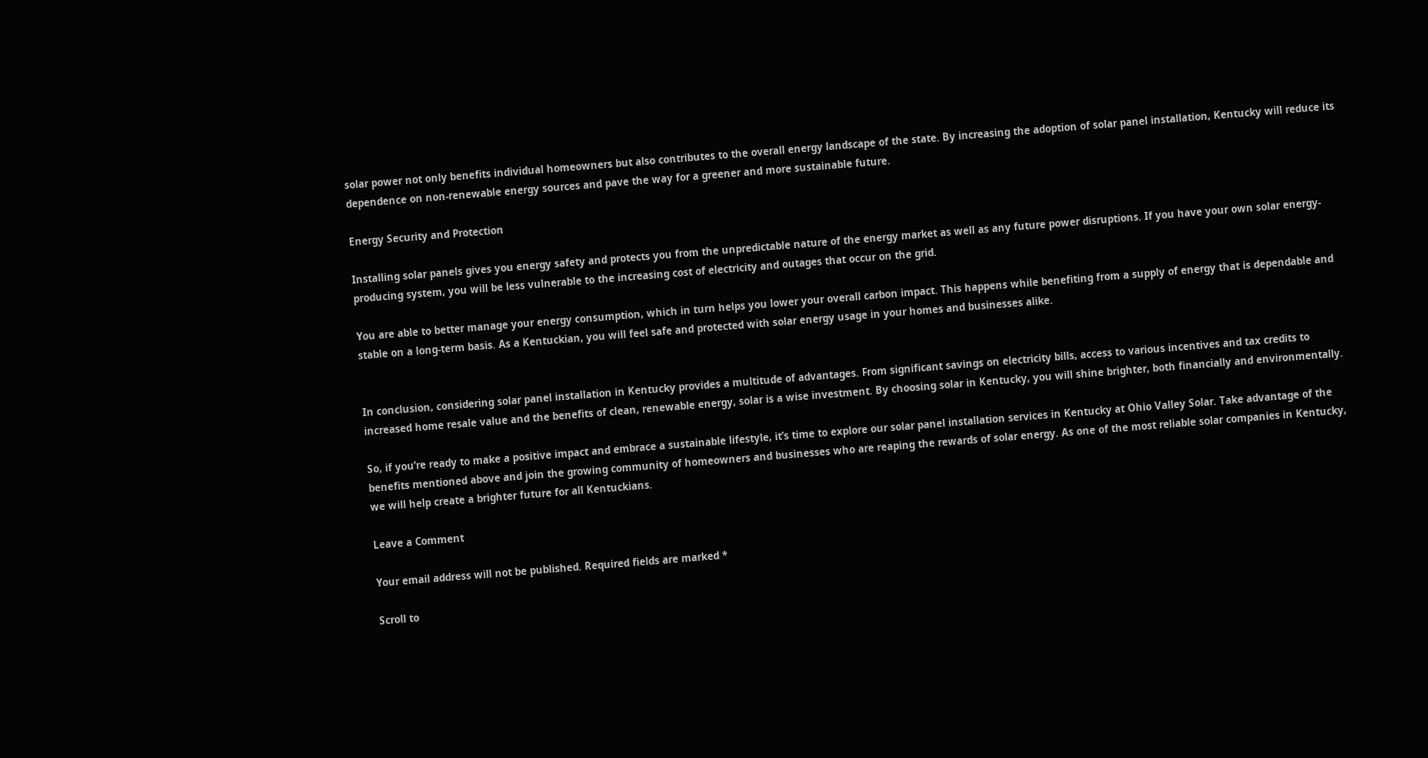solar power not only benefits individual homeowners but also contributes to the overall energy landscape of the state. By increasing the adoption of solar panel installation, Kentucky will reduce its dependence on non-renewable energy sources and pave the way for a greener and more sustainable future.

Energy Security and Protection

Installing solar panels gives you energy safety and protects you from the unpredictable nature of the energy market as well as any future power disruptions. If you have your own solar energy-producing system, you will be less vulnerable to the increasing cost of electricity and outages that occur on the grid.

You are able to better manage your energy consumption, which in turn helps you lower your overall carbon impact. This happens while benefiting from a supply of energy that is dependable and stable on a long-term basis. As a Kentuckian, you will feel safe and protected with solar energy usage in your homes and businesses alike.


In conclusion, considering solar panel installation in Kentucky provides a multitude of advantages. From significant savings on electricity bills, access to various incentives and tax credits to increased home resale value and the benefits of clean, renewable energy, solar is a wise investment. By choosing solar in Kentucky, you will shine brighter, both financially and environmentally.

So, if you’re ready to make a positive impact and embrace a sustainable lifestyle, it’s time to explore our solar panel installation services in Kentucky at Ohio Valley Solar. Take advantage of the benefits mentioned above and join the growing community of homeowners and businesses who are reaping the rewards of solar energy. As one of the most reliable solar companies in Kentucky, we will help create a brighter future for all Kentuckians.

Leave a Comment

Your email address will not be published. Required fields are marked *

Scroll to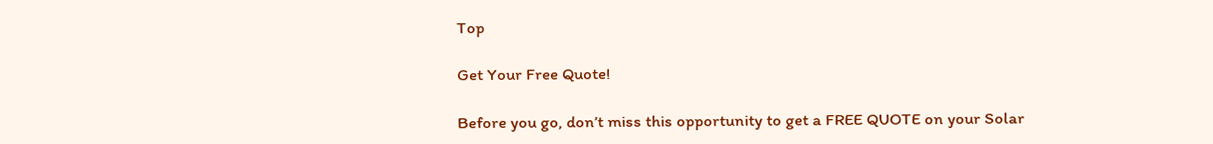Top

Get Your Free Quote!

Before you go, don’t miss this opportunity to get a FREE QUOTE on your Solar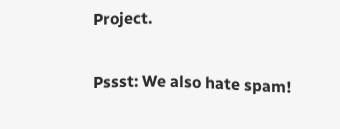Project.

Pssst: We also hate spam!